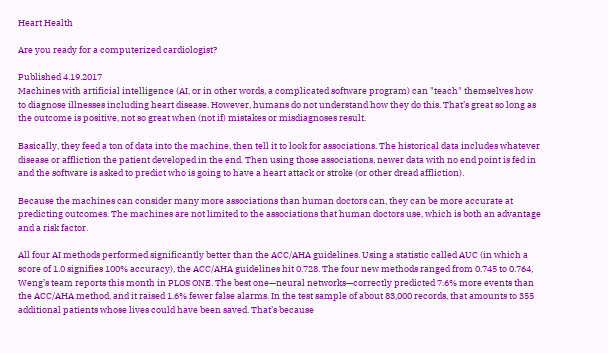Heart Health

Are you ready for a computerized cardiologist?

Published 4.19.2017
Machines with artificial intelligence (AI, or in other words, a complicated software program) can "teach" themselves how to diagnose illnesses including heart disease. However, humans do not understand how they do this. That’s great so long as the outcome is positive, not so great when (not if) mistakes or misdiagnoses result.

Basically, they feed a ton of data into the machine, then tell it to look for associations. The historical data includes whatever disease or affliction the patient developed in the end. Then using those associations, newer data with no end point is fed in and the software is asked to predict who is going to have a heart attack or stroke (or other dread affliction).

Because the machines can consider many more associations than human doctors can, they can be more accurate at predicting outcomes. The machines are not limited to the associations that human doctors use, which is both an advantage and a risk factor.

All four AI methods performed significantly better than the ACC/AHA guidelines. Using a statistic called AUC (in which a score of 1.0 signifies 100% accuracy), the ACC/AHA guidelines hit 0.728. The four new methods ranged from 0.745 to 0.764, Weng’s team reports this month in PLOS ONE. The best one—neural networks—correctly predicted 7.6% more events than the ACC/AHA method, and it raised 1.6% fewer false alarms. In the test sample of about 83,000 records, that amounts to 355 additional patients whose lives could have been saved. That’s because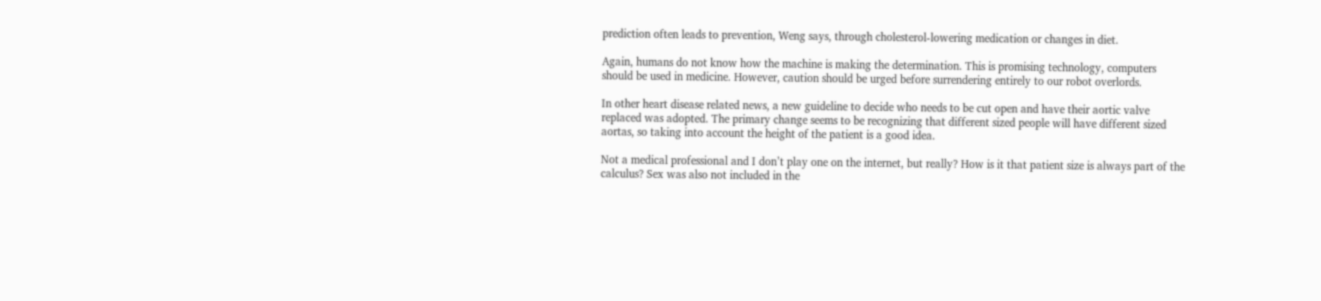prediction often leads to prevention, Weng says, through cholesterol-lowering medication or changes in diet.

Again, humans do not know how the machine is making the determination. This is promising technology, computers should be used in medicine. However, caution should be urged before surrendering entirely to our robot overlords.

In other heart disease related news, a new guideline to decide who needs to be cut open and have their aortic valve replaced was adopted. The primary change seems to be recognizing that different sized people will have different sized aortas, so taking into account the height of the patient is a good idea.

Not a medical professional and I don’t play one on the internet, but really? How is it that patient size is always part of the calculus? Sex was also not included in the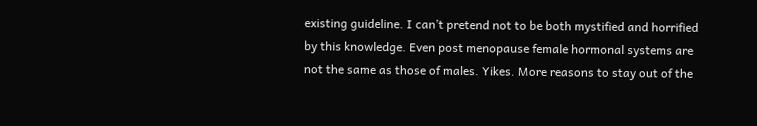existing guideline. I can’t pretend not to be both mystified and horrified by this knowledge. Even post menopause female hormonal systems are not the same as those of males. Yikes. More reasons to stay out of the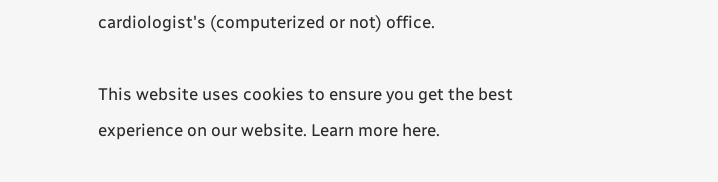cardiologist's (computerized or not) office.

This website uses cookies to ensure you get the best experience on our website. Learn more here.